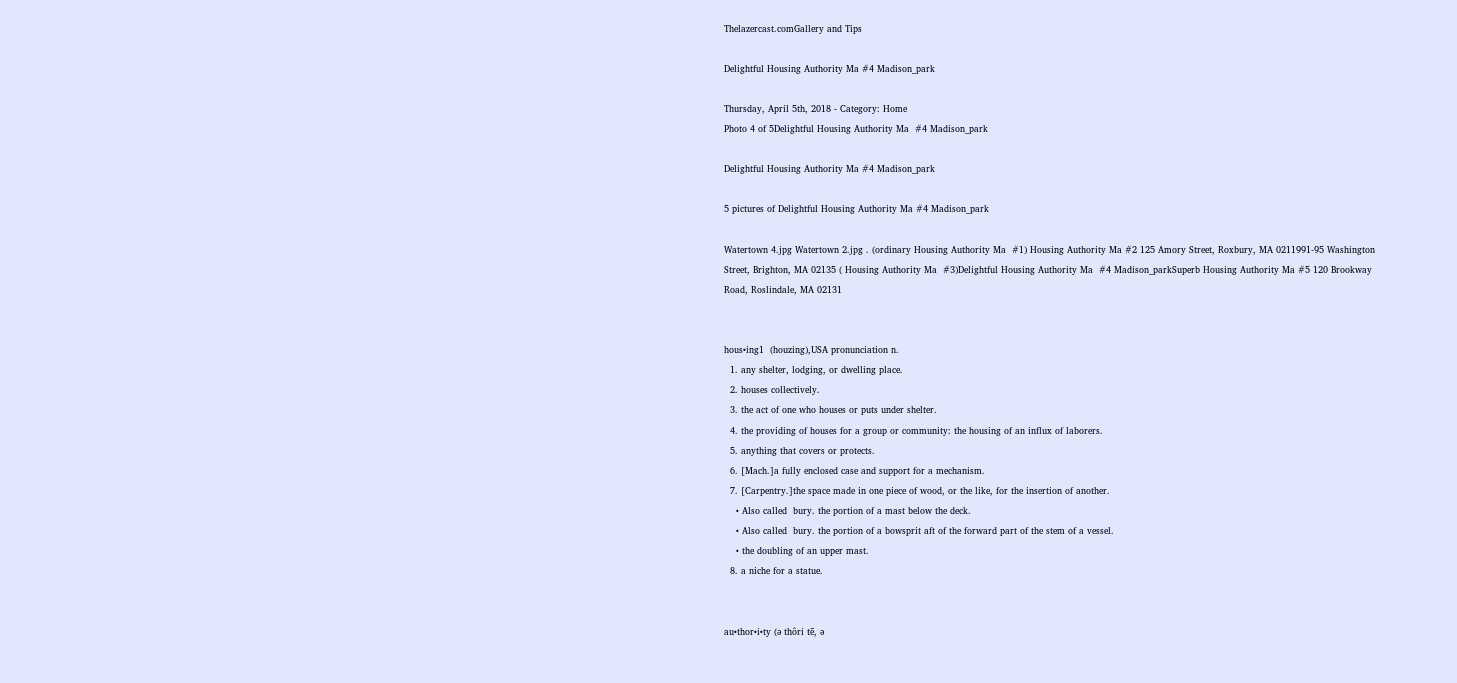Thelazercast.comGallery and Tips

Delightful Housing Authority Ma #4 Madison_park

Thursday, April 5th, 2018 - Category: Home
Photo 4 of 5Delightful Housing Authority Ma  #4 Madison_park

Delightful Housing Authority Ma #4 Madison_park

5 pictures of Delightful Housing Authority Ma #4 Madison_park

Watertown 4.jpg Watertown 2.jpg . (ordinary Housing Authority Ma  #1) Housing Authority Ma #2 125 Amory Street, Roxbury, MA 0211991-95 Washington Street, Brighton, MA 02135 ( Housing Authority Ma  #3)Delightful Housing Authority Ma  #4 Madison_parkSuperb Housing Authority Ma #5 120 Brookway Road, Roslindale, MA 02131


hous•ing1  (houzing),USA pronunciation n.
  1. any shelter, lodging, or dwelling place.
  2. houses collectively.
  3. the act of one who houses or puts under shelter.
  4. the providing of houses for a group or community: the housing of an influx of laborers.
  5. anything that covers or protects.
  6. [Mach.]a fully enclosed case and support for a mechanism.
  7. [Carpentry.]the space made in one piece of wood, or the like, for the insertion of another.
    • Also called  bury. the portion of a mast below the deck.
    • Also called  bury. the portion of a bowsprit aft of the forward part of the stem of a vessel.
    • the doubling of an upper mast.
  8. a niche for a statue.


au•thor•i•ty (ə thôri tē, ə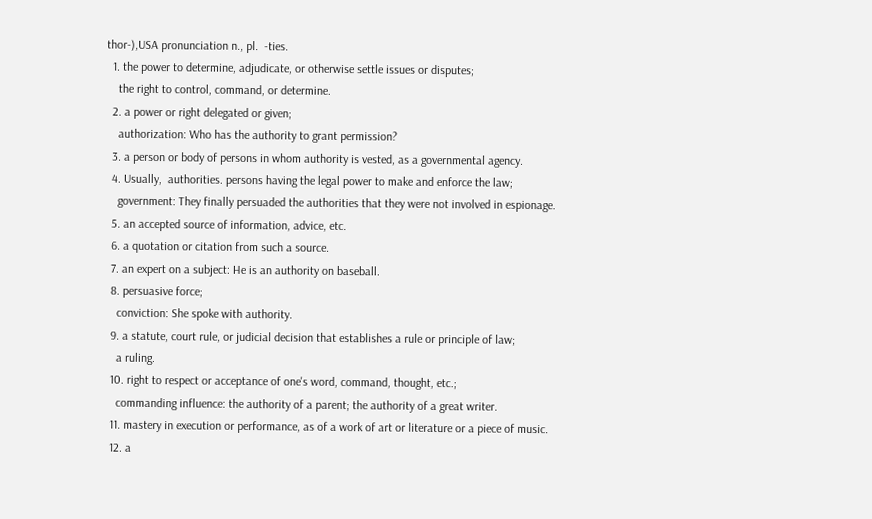thor-),USA pronunciation n., pl.  -ties.
  1. the power to determine, adjudicate, or otherwise settle issues or disputes;
    the right to control, command, or determine.
  2. a power or right delegated or given;
    authorization: Who has the authority to grant permission?
  3. a person or body of persons in whom authority is vested, as a governmental agency.
  4. Usually,  authorities. persons having the legal power to make and enforce the law;
    government: They finally persuaded the authorities that they were not involved in espionage.
  5. an accepted source of information, advice, etc.
  6. a quotation or citation from such a source.
  7. an expert on a subject: He is an authority on baseball.
  8. persuasive force;
    conviction: She spoke with authority.
  9. a statute, court rule, or judicial decision that establishes a rule or principle of law;
    a ruling.
  10. right to respect or acceptance of one's word, command, thought, etc.;
    commanding influence: the authority of a parent; the authority of a great writer.
  11. mastery in execution or performance, as of a work of art or literature or a piece of music.
  12. a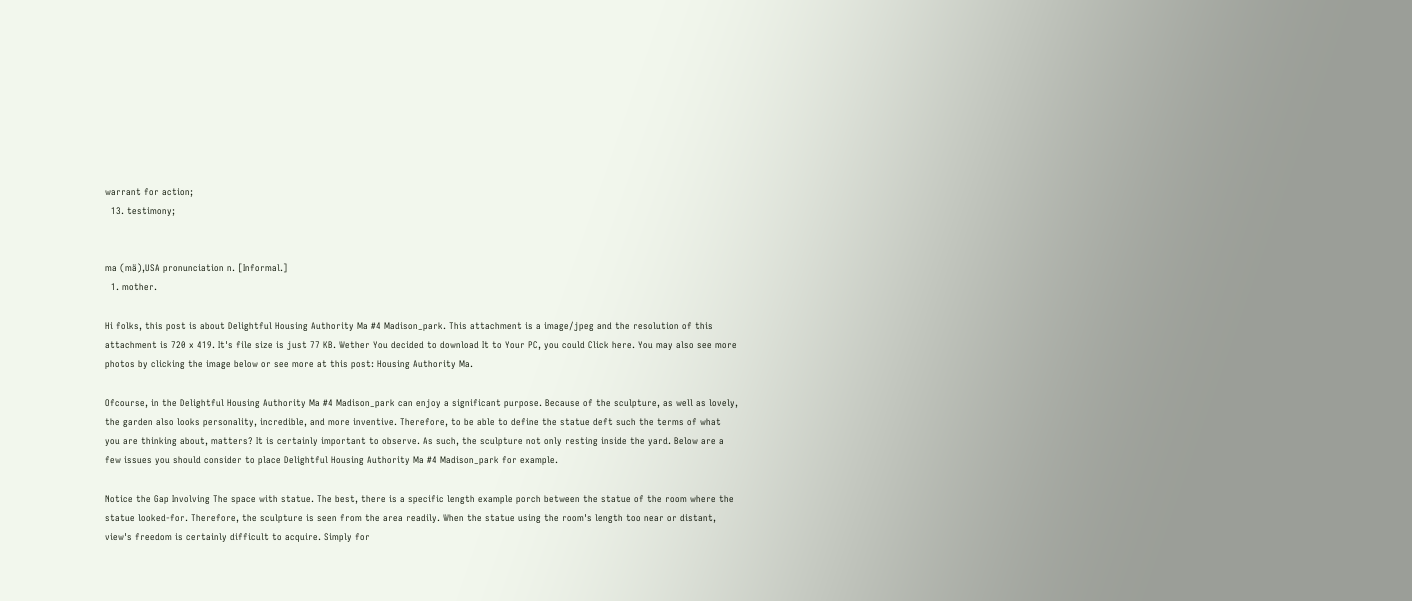warrant for action;
  13. testimony;


ma (mä),USA pronunciation n. [Informal.]
  1. mother.

Hi folks, this post is about Delightful Housing Authority Ma #4 Madison_park. This attachment is a image/jpeg and the resolution of this attachment is 720 x 419. It's file size is just 77 KB. Wether You decided to download It to Your PC, you could Click here. You may also see more photos by clicking the image below or see more at this post: Housing Authority Ma.

Ofcourse, in the Delightful Housing Authority Ma #4 Madison_park can enjoy a significant purpose. Because of the sculpture, as well as lovely, the garden also looks personality, incredible, and more inventive. Therefore, to be able to define the statue deft such the terms of what you are thinking about, matters? It is certainly important to observe. As such, the sculpture not only resting inside the yard. Below are a few issues you should consider to place Delightful Housing Authority Ma #4 Madison_park for example.

Notice the Gap Involving The space with statue. The best, there is a specific length example porch between the statue of the room where the statue looked-for. Therefore, the sculpture is seen from the area readily. When the statue using the room's length too near or distant, view's freedom is certainly difficult to acquire. Simply for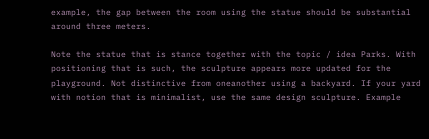example, the gap between the room using the statue should be substantial around three meters.

Note the statue that is stance together with the topic / idea Parks. With positioning that is such, the sculpture appears more updated for the playground. Not distinctive from oneanother using a backyard. If your yard with notion that is minimalist, use the same design sculpture. Example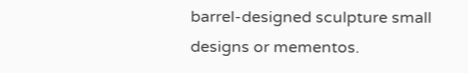barrel-designed sculpture small designs or mementos.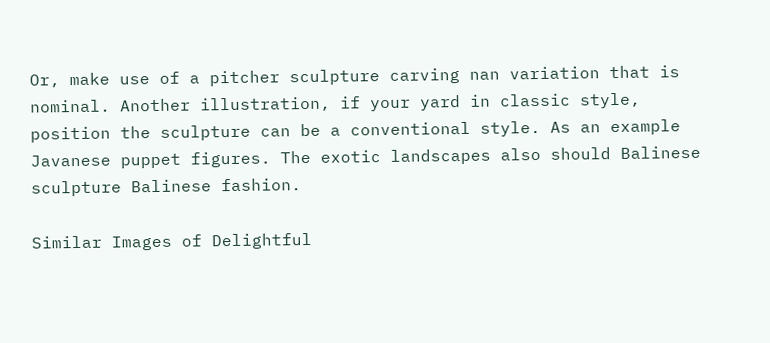Or, make use of a pitcher sculpture carving nan variation that is nominal. Another illustration, if your yard in classic style, position the sculpture can be a conventional style. As an example Javanese puppet figures. The exotic landscapes also should Balinese sculpture Balinese fashion.

Similar Images of Delightful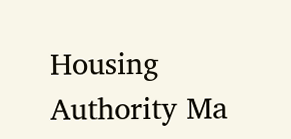Housing Authority Ma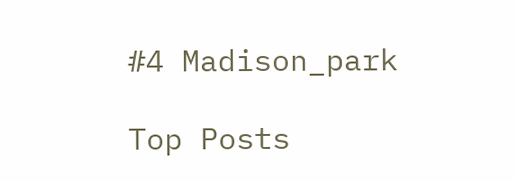#4 Madison_park

Top Posts